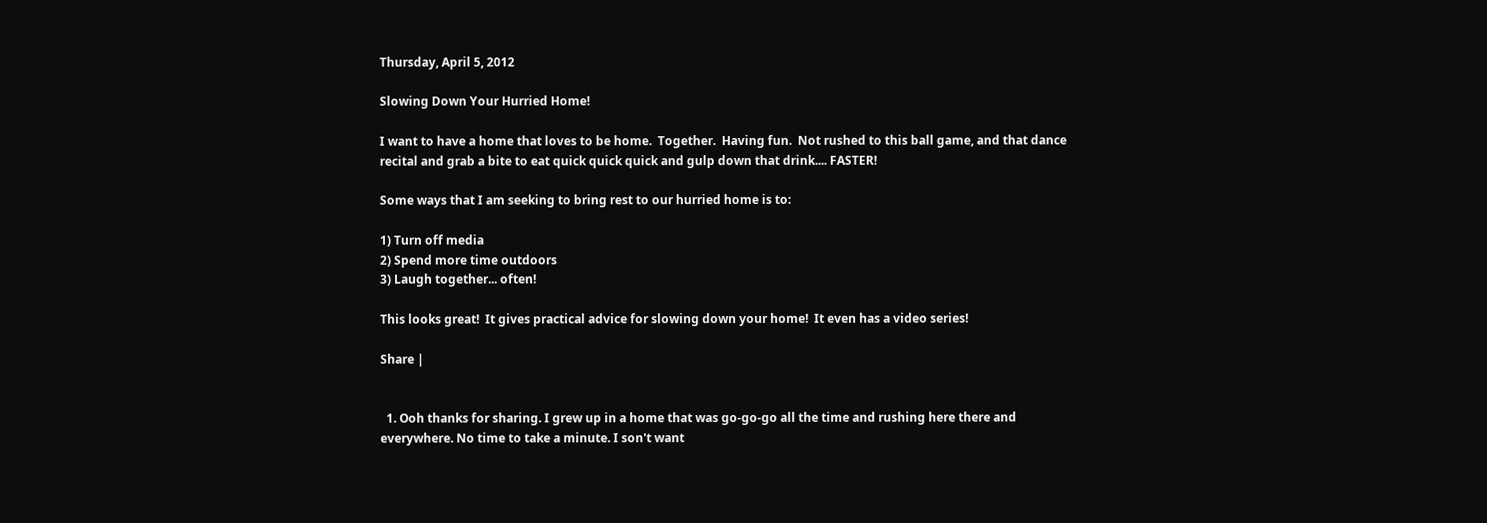Thursday, April 5, 2012

Slowing Down Your Hurried Home!

I want to have a home that loves to be home.  Together.  Having fun.  Not rushed to this ball game, and that dance recital and grab a bite to eat quick quick quick and gulp down that drink.... FASTER!

Some ways that I am seeking to bring rest to our hurried home is to:

1) Turn off media
2) Spend more time outdoors
3) Laugh together... often!

This looks great!  It gives practical advice for slowing down your home!  It even has a video series!

Share |


  1. Ooh thanks for sharing. I grew up in a home that was go-go-go all the time and rushing here there and everywhere. No time to take a minute. I son't want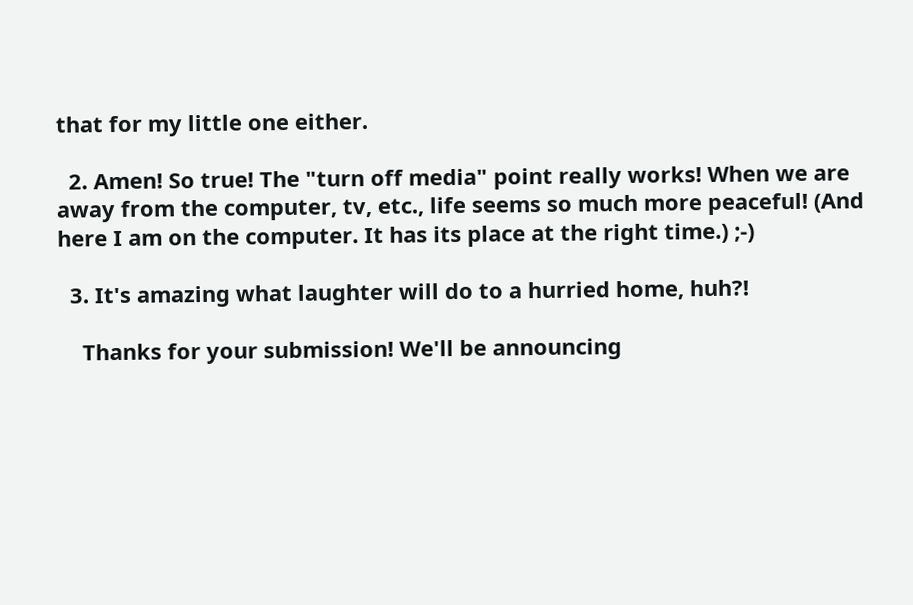that for my little one either.

  2. Amen! So true! The "turn off media" point really works! When we are away from the computer, tv, etc., life seems so much more peaceful! (And here I am on the computer. It has its place at the right time.) ;-)

  3. It's amazing what laughter will do to a hurried home, huh?!

    Thanks for your submission! We'll be announcing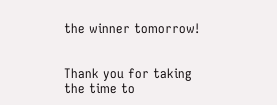the winner tomorrow!


Thank you for taking the time to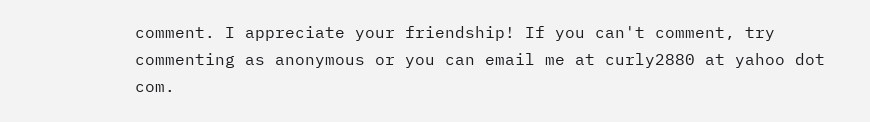comment. I appreciate your friendship! If you can't comment, try commenting as anonymous or you can email me at curly2880 at yahoo dot com.